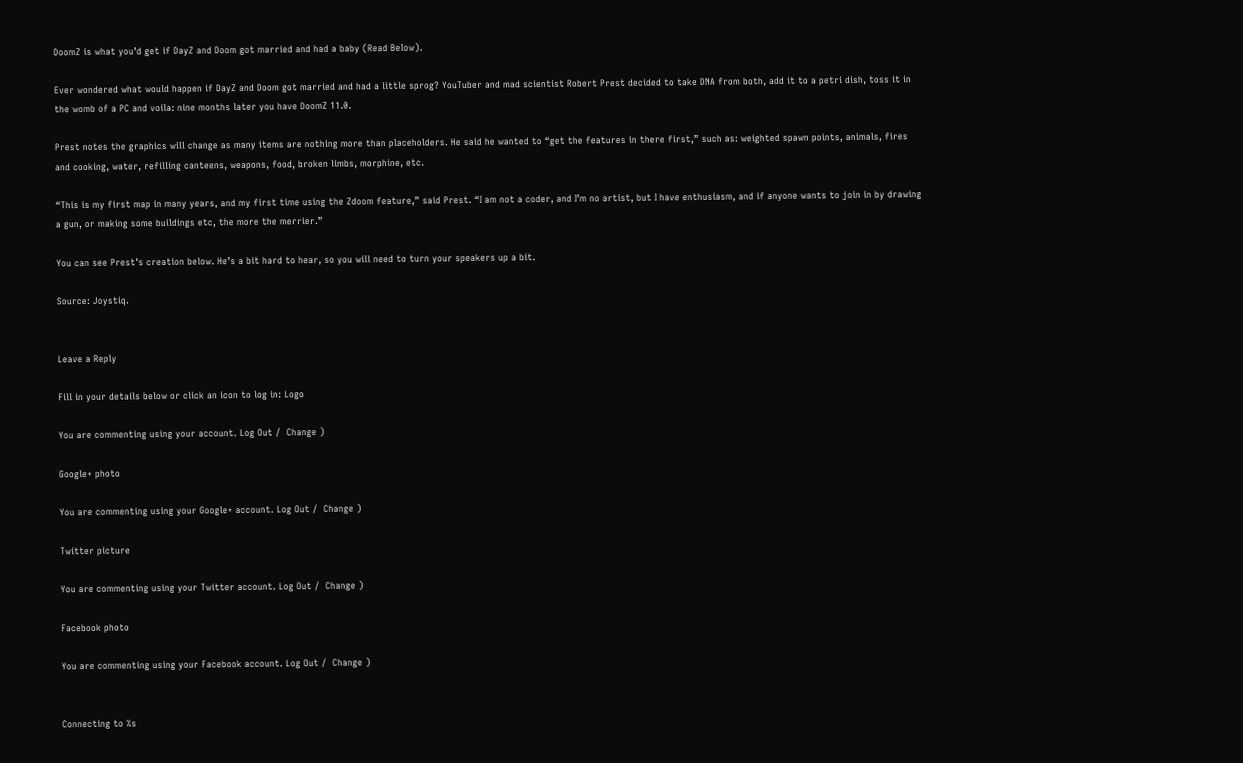DoomZ is what you’d get if DayZ and Doom got married and had a baby (Read Below).

Ever wondered what would happen if DayZ and Doom got married and had a little sprog? YouTuber and mad scientist Robert Prest decided to take DNA from both, add it to a petri dish, toss it in the womb of a PC and voila: nine months later you have DoomZ 11.0.

Prest notes the graphics will change as many items are nothing more than placeholders. He said he wanted to “get the features in there first,” such as: weighted spawn points, animals, fires and cooking, water, refilling canteens, weapons, food, broken limbs, morphine, etc.

“This is my first map in many years, and my first time using the Zdoom feature,” said Prest. “I am not a coder, and I’m no artist, but I have enthusiasm, and if anyone wants to join in by drawing a gun, or making some buildings etc, the more the merrier.”

You can see Prest’s creation below. He’s a bit hard to hear, so you will need to turn your speakers up a bit.

Source: Joystiq.


Leave a Reply

Fill in your details below or click an icon to log in: Logo

You are commenting using your account. Log Out /  Change )

Google+ photo

You are commenting using your Google+ account. Log Out /  Change )

Twitter picture

You are commenting using your Twitter account. Log Out /  Change )

Facebook photo

You are commenting using your Facebook account. Log Out /  Change )


Connecting to %s